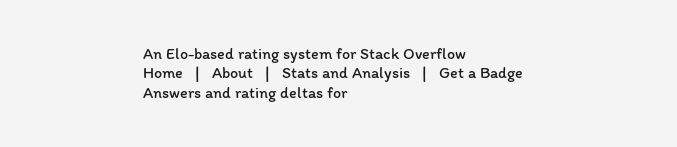An Elo-based rating system for Stack Overflow
Home   |   About   |   Stats and Analysis   |   Get a Badge
Answers and rating deltas for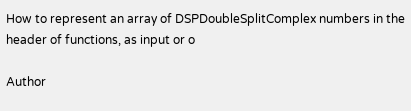How to represent an array of DSPDoubleSplitComplex numbers in the header of functions, as input or o

Author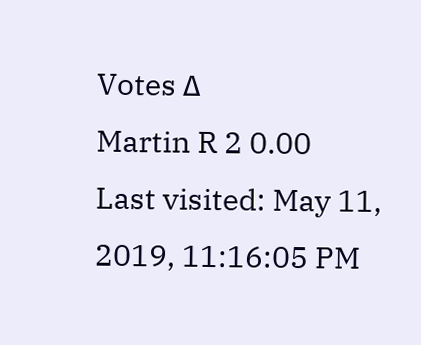Votes Δ
Martin R 2 0.00
Last visited: May 11, 2019, 11:16:05 PM